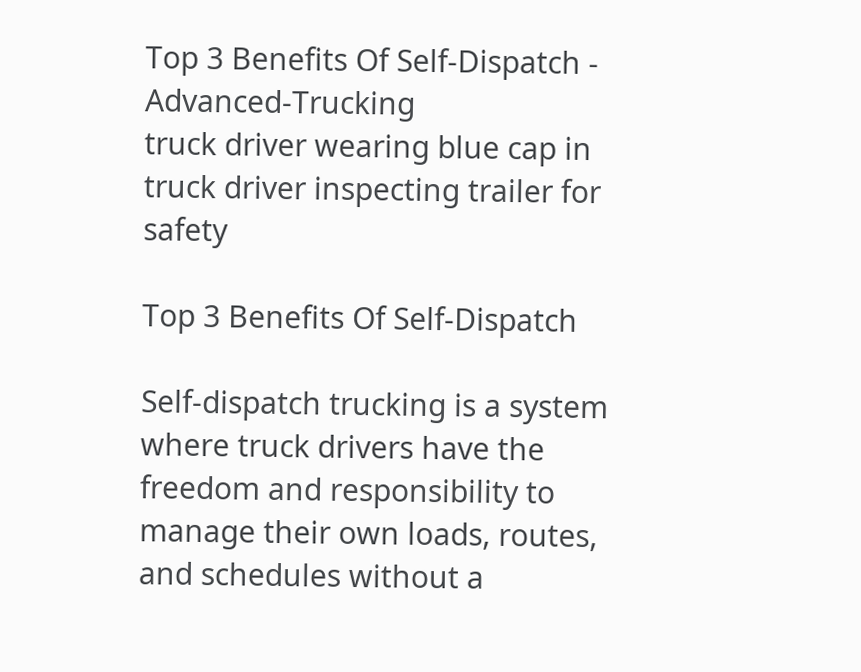Top 3 Benefits Of Self-Dispatch - Advanced-Trucking
truck driver wearing blue cap in truck driver inspecting trailer for safety

Top 3 Benefits Of Self-Dispatch

Self-dispatch trucking is a system where truck drivers have the freedom and responsibility to manage their own loads, routes, and schedules without a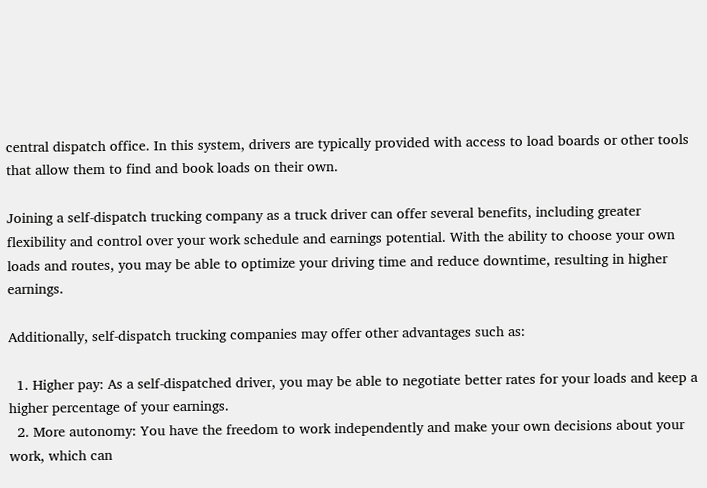central dispatch office. In this system, drivers are typically provided with access to load boards or other tools that allow them to find and book loads on their own.

Joining a self-dispatch trucking company as a truck driver can offer several benefits, including greater flexibility and control over your work schedule and earnings potential. With the ability to choose your own loads and routes, you may be able to optimize your driving time and reduce downtime, resulting in higher earnings.

Additionally, self-dispatch trucking companies may offer other advantages such as:

  1. Higher pay: As a self-dispatched driver, you may be able to negotiate better rates for your loads and keep a higher percentage of your earnings.
  2. More autonomy: You have the freedom to work independently and make your own decisions about your work, which can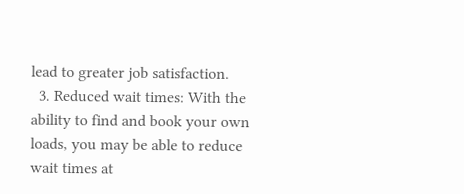lead to greater job satisfaction.
  3. Reduced wait times: With the ability to find and book your own loads, you may be able to reduce wait times at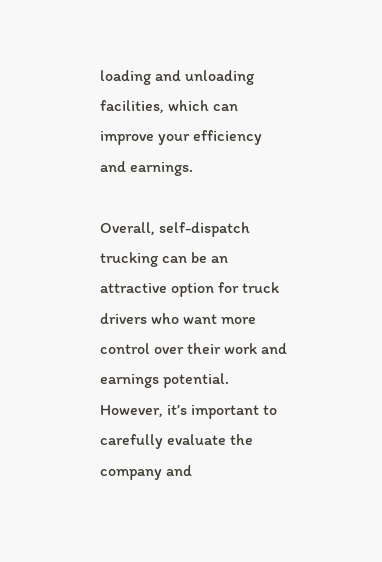loading and unloading facilities, which can improve your efficiency and earnings.

Overall, self-dispatch trucking can be an attractive option for truck drivers who want more control over their work and earnings potential. However, it’s important to carefully evaluate the company and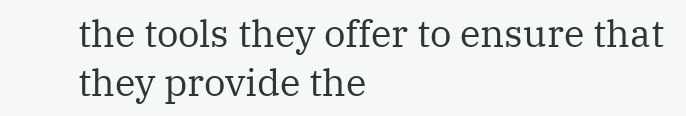the tools they offer to ensure that they provide the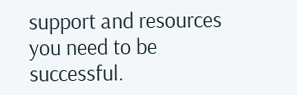support and resources you need to be successful.